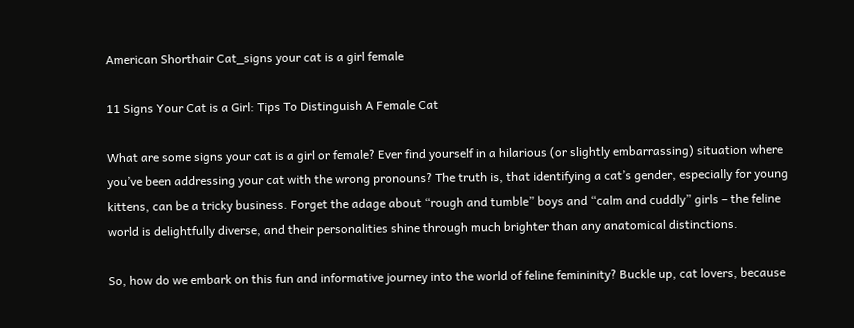American Shorthair Cat_signs your cat is a girl female

11 Signs Your Cat is a Girl: Tips To Distinguish A Female Cat

What are some signs your cat is a girl or female? Ever find yourself in a hilarious (or slightly embarrassing) situation where you’ve been addressing your cat with the wrong pronouns? The truth is, that identifying a cat’s gender, especially for young kittens, can be a tricky business. Forget the adage about “rough and tumble” boys and “calm and cuddly” girls – the feline world is delightfully diverse, and their personalities shine through much brighter than any anatomical distinctions.

So, how do we embark on this fun and informative journey into the world of feline femininity? Buckle up, cat lovers, because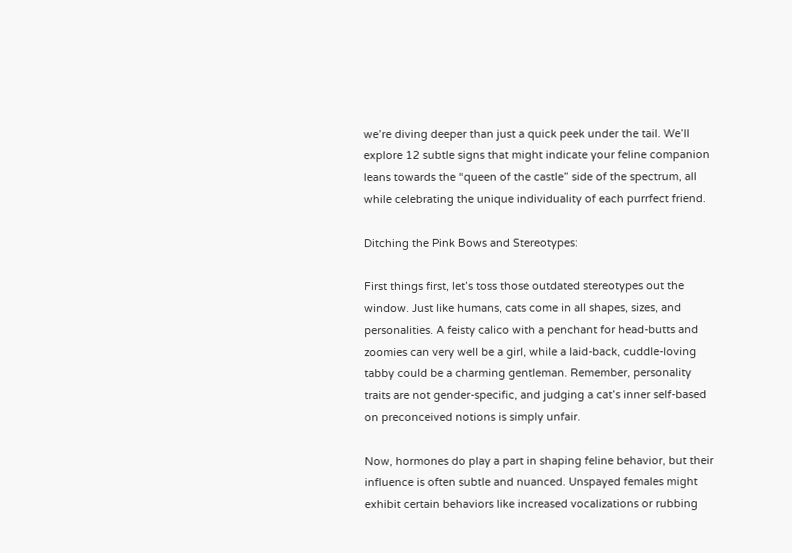we’re diving deeper than just a quick peek under the tail. We’ll explore 12 subtle signs that might indicate your feline companion leans towards the “queen of the castle” side of the spectrum, all while celebrating the unique individuality of each purrfect friend.

Ditching the Pink Bows and Stereotypes:

First things first, let’s toss those outdated stereotypes out the window. Just like humans, cats come in all shapes, sizes, and personalities. A feisty calico with a penchant for head-butts and zoomies can very well be a girl, while a laid-back, cuddle-loving tabby could be a charming gentleman. Remember, personality traits are not gender-specific, and judging a cat’s inner self-based on preconceived notions is simply unfair.

Now, hormones do play a part in shaping feline behavior, but their influence is often subtle and nuanced. Unspayed females might exhibit certain behaviors like increased vocalizations or rubbing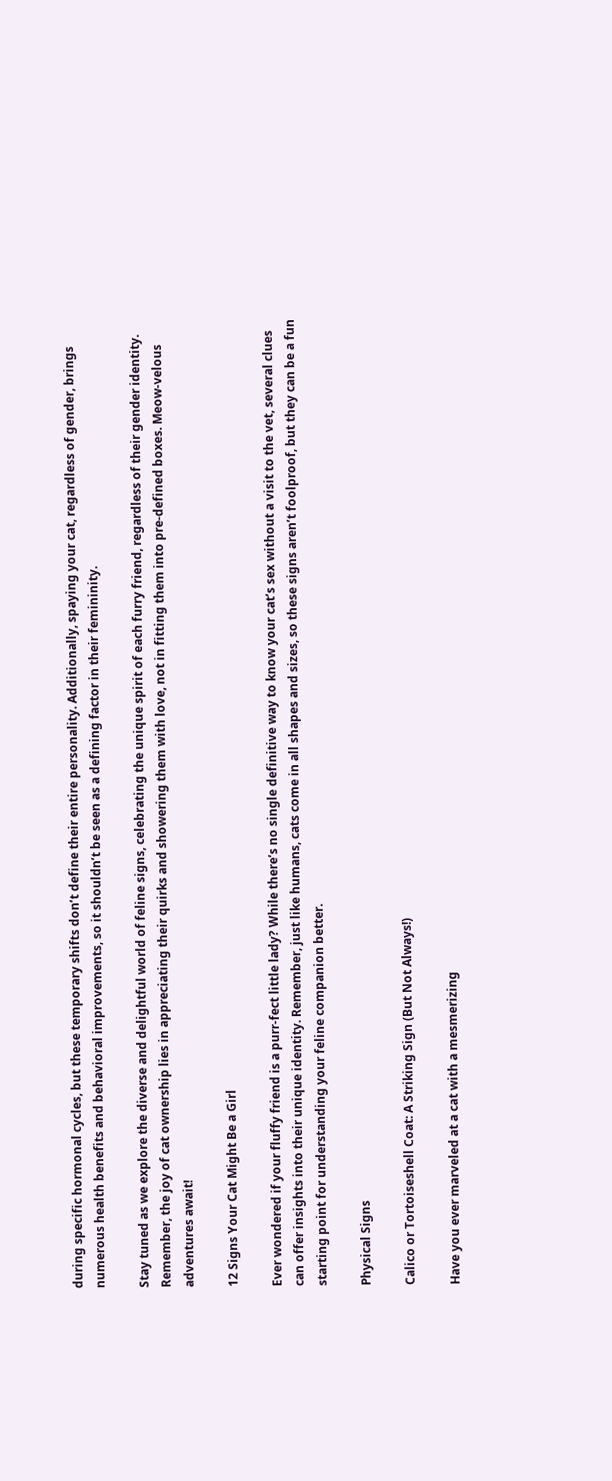during specific hormonal cycles, but these temporary shifts don’t define their entire personality. Additionally, spaying your cat, regardless of gender, brings numerous health benefits and behavioral improvements, so it shouldn’t be seen as a defining factor in their femininity.

Stay tuned as we explore the diverse and delightful world of feline signs, celebrating the unique spirit of each furry friend, regardless of their gender identity. Remember, the joy of cat ownership lies in appreciating their quirks and showering them with love, not in fitting them into pre-defined boxes. Meow-velous adventures await!

12 Signs Your Cat Might Be a Girl

Ever wondered if your fluffy friend is a purr-fect little lady? While there’s no single definitive way to know your cat’s sex without a visit to the vet, several clues can offer insights into their unique identity. Remember, just like humans, cats come in all shapes and sizes, so these signs aren’t foolproof, but they can be a fun starting point for understanding your feline companion better.

Physical Signs

Calico or Tortoiseshell Coat: A Striking Sign (But Not Always!)

Have you ever marveled at a cat with a mesmerizing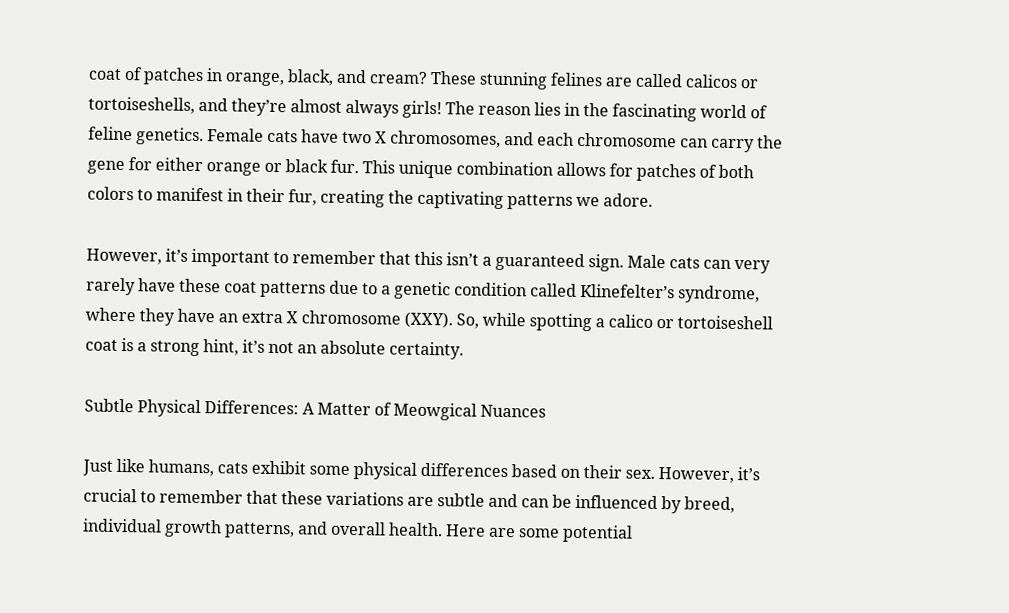coat of patches in orange, black, and cream? These stunning felines are called calicos or tortoiseshells, and they’re almost always girls! The reason lies in the fascinating world of feline genetics. Female cats have two X chromosomes, and each chromosome can carry the gene for either orange or black fur. This unique combination allows for patches of both colors to manifest in their fur, creating the captivating patterns we adore.

However, it’s important to remember that this isn’t a guaranteed sign. Male cats can very rarely have these coat patterns due to a genetic condition called Klinefelter’s syndrome, where they have an extra X chromosome (XXY). So, while spotting a calico or tortoiseshell coat is a strong hint, it’s not an absolute certainty.

Subtle Physical Differences: A Matter of Meowgical Nuances

Just like humans, cats exhibit some physical differences based on their sex. However, it’s crucial to remember that these variations are subtle and can be influenced by breed, individual growth patterns, and overall health. Here are some potential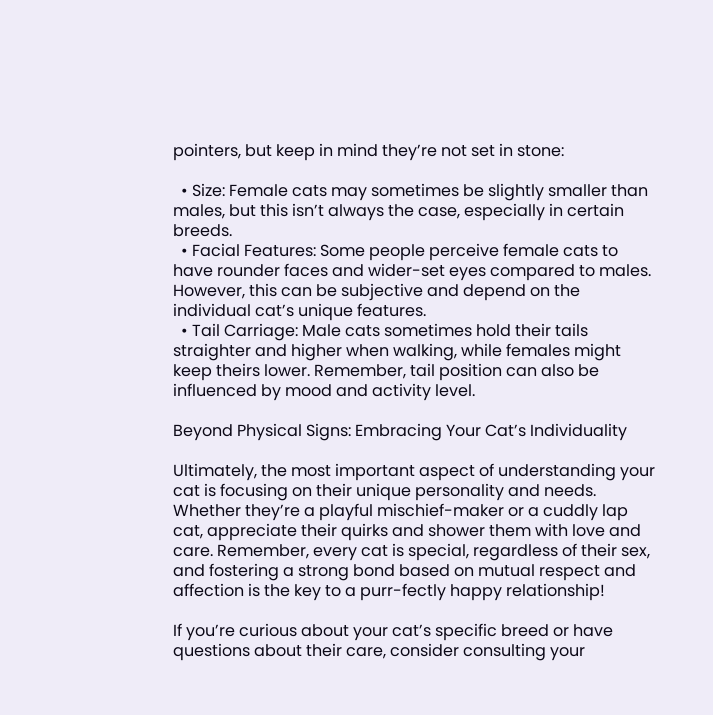pointers, but keep in mind they’re not set in stone:

  • Size: Female cats may sometimes be slightly smaller than males, but this isn’t always the case, especially in certain breeds.
  • Facial Features: Some people perceive female cats to have rounder faces and wider-set eyes compared to males. However, this can be subjective and depend on the individual cat’s unique features.
  • Tail Carriage: Male cats sometimes hold their tails straighter and higher when walking, while females might keep theirs lower. Remember, tail position can also be influenced by mood and activity level.

Beyond Physical Signs: Embracing Your Cat’s Individuality

Ultimately, the most important aspect of understanding your cat is focusing on their unique personality and needs. Whether they’re a playful mischief-maker or a cuddly lap cat, appreciate their quirks and shower them with love and care. Remember, every cat is special, regardless of their sex, and fostering a strong bond based on mutual respect and affection is the key to a purr-fectly happy relationship!

If you’re curious about your cat’s specific breed or have questions about their care, consider consulting your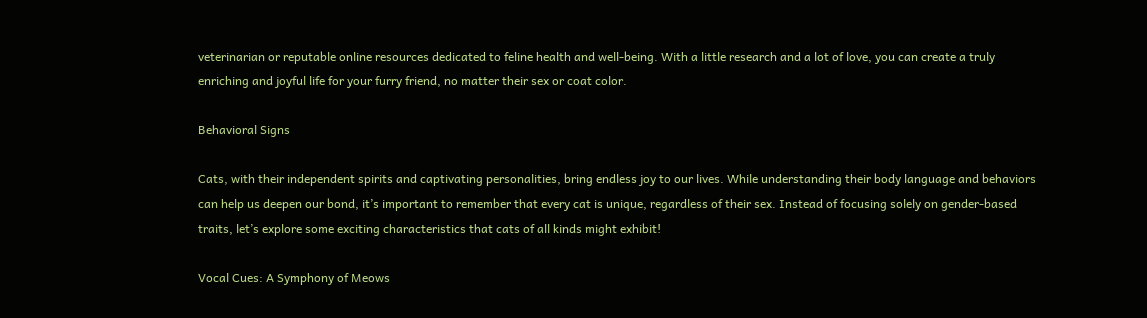veterinarian or reputable online resources dedicated to feline health and well-being. With a little research and a lot of love, you can create a truly enriching and joyful life for your furry friend, no matter their sex or coat color.

Behavioral Signs

Cats, with their independent spirits and captivating personalities, bring endless joy to our lives. While understanding their body language and behaviors can help us deepen our bond, it’s important to remember that every cat is unique, regardless of their sex. Instead of focusing solely on gender-based traits, let’s explore some exciting characteristics that cats of all kinds might exhibit!

Vocal Cues: A Symphony of Meows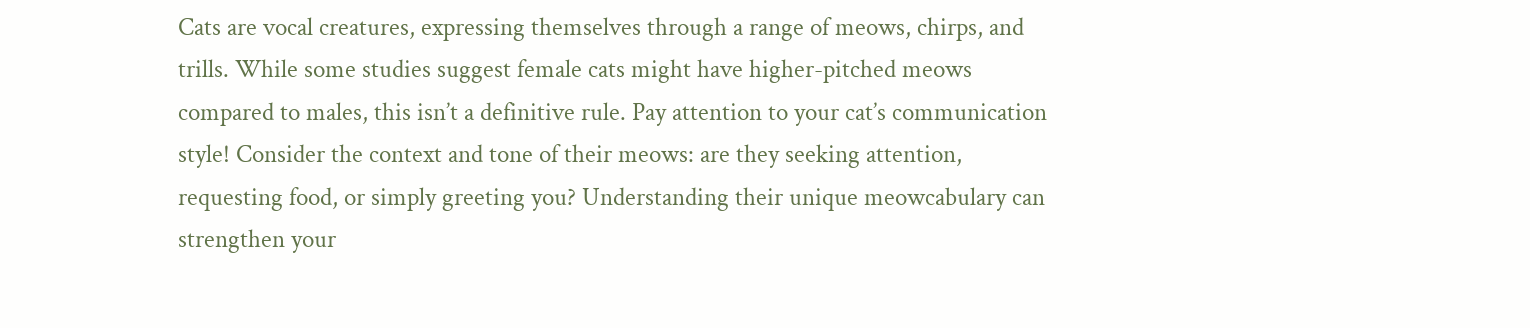Cats are vocal creatures, expressing themselves through a range of meows, chirps, and trills. While some studies suggest female cats might have higher-pitched meows compared to males, this isn’t a definitive rule. Pay attention to your cat’s communication style! Consider the context and tone of their meows: are they seeking attention, requesting food, or simply greeting you? Understanding their unique meowcabulary can strengthen your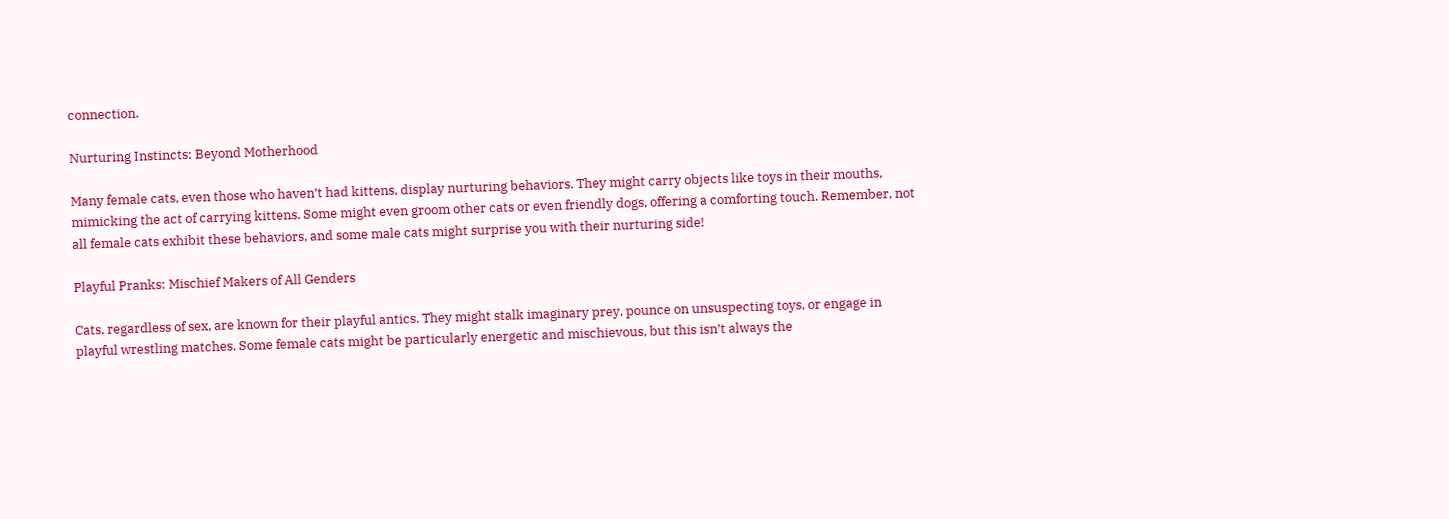connection.

Nurturing Instincts: Beyond Motherhood

Many female cats, even those who haven’t had kittens, display nurturing behaviors. They might carry objects like toys in their mouths, mimicking the act of carrying kittens. Some might even groom other cats or even friendly dogs, offering a comforting touch. Remember, not all female cats exhibit these behaviors, and some male cats might surprise you with their nurturing side!

Playful Pranks: Mischief Makers of All Genders

Cats, regardless of sex, are known for their playful antics. They might stalk imaginary prey, pounce on unsuspecting toys, or engage in playful wrestling matches. Some female cats might be particularly energetic and mischievous, but this isn’t always the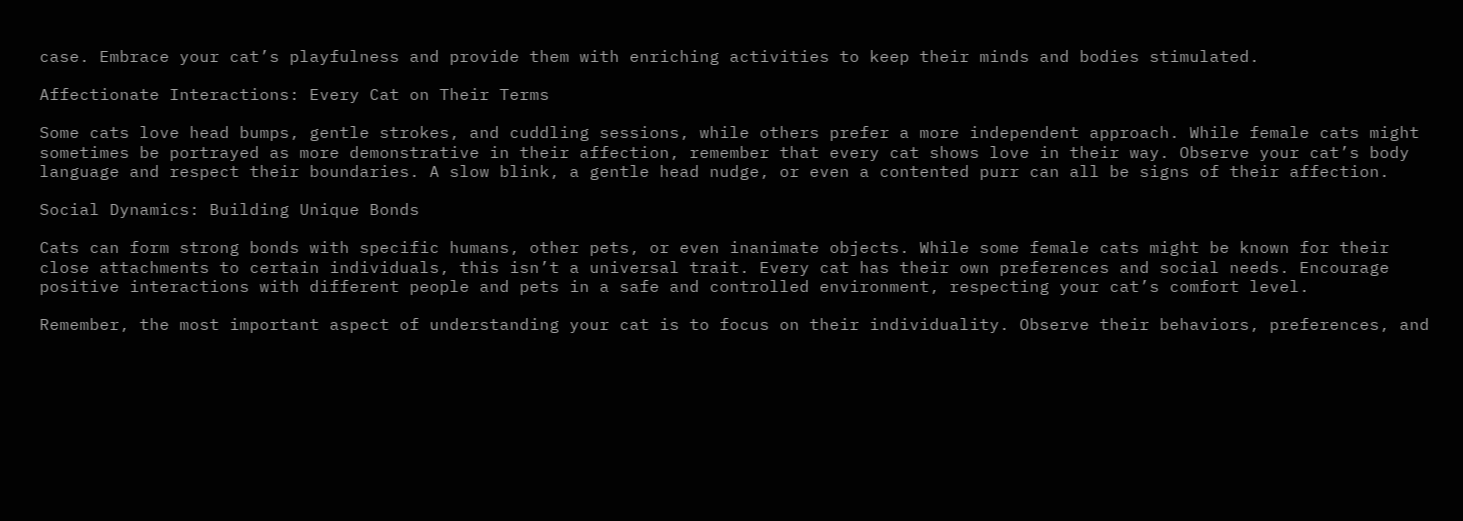case. Embrace your cat’s playfulness and provide them with enriching activities to keep their minds and bodies stimulated.

Affectionate Interactions: Every Cat on Their Terms

Some cats love head bumps, gentle strokes, and cuddling sessions, while others prefer a more independent approach. While female cats might sometimes be portrayed as more demonstrative in their affection, remember that every cat shows love in their way. Observe your cat’s body language and respect their boundaries. A slow blink, a gentle head nudge, or even a contented purr can all be signs of their affection.

Social Dynamics: Building Unique Bonds

Cats can form strong bonds with specific humans, other pets, or even inanimate objects. While some female cats might be known for their close attachments to certain individuals, this isn’t a universal trait. Every cat has their own preferences and social needs. Encourage positive interactions with different people and pets in a safe and controlled environment, respecting your cat’s comfort level.

Remember, the most important aspect of understanding your cat is to focus on their individuality. Observe their behaviors, preferences, and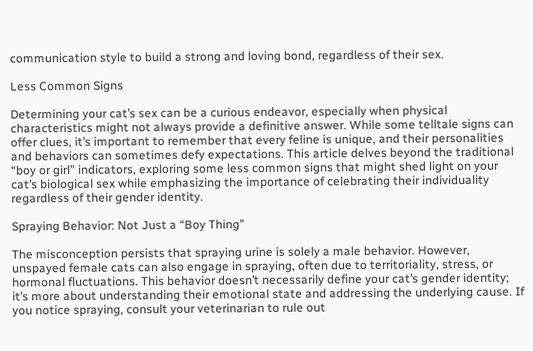communication style to build a strong and loving bond, regardless of their sex.

Less Common Signs

Determining your cat’s sex can be a curious endeavor, especially when physical characteristics might not always provide a definitive answer. While some telltale signs can offer clues, it’s important to remember that every feline is unique, and their personalities and behaviors can sometimes defy expectations. This article delves beyond the traditional “boy or girl” indicators, exploring some less common signs that might shed light on your cat’s biological sex while emphasizing the importance of celebrating their individuality regardless of their gender identity.

Spraying Behavior: Not Just a “Boy Thing”

The misconception persists that spraying urine is solely a male behavior. However, unspayed female cats can also engage in spraying, often due to territoriality, stress, or hormonal fluctuations. This behavior doesn’t necessarily define your cat’s gender identity; it’s more about understanding their emotional state and addressing the underlying cause. If you notice spraying, consult your veterinarian to rule out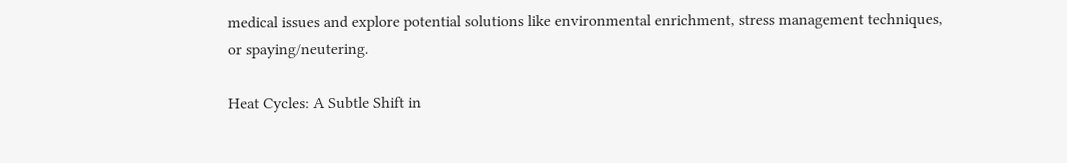medical issues and explore potential solutions like environmental enrichment, stress management techniques, or spaying/neutering.

Heat Cycles: A Subtle Shift in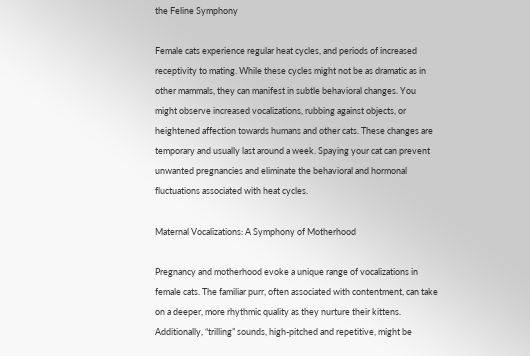the Feline Symphony

Female cats experience regular heat cycles, and periods of increased receptivity to mating. While these cycles might not be as dramatic as in other mammals, they can manifest in subtle behavioral changes. You might observe increased vocalizations, rubbing against objects, or heightened affection towards humans and other cats. These changes are temporary and usually last around a week. Spaying your cat can prevent unwanted pregnancies and eliminate the behavioral and hormonal fluctuations associated with heat cycles.

Maternal Vocalizations: A Symphony of Motherhood

Pregnancy and motherhood evoke a unique range of vocalizations in female cats. The familiar purr, often associated with contentment, can take on a deeper, more rhythmic quality as they nurture their kittens. Additionally, “trilling” sounds, high-pitched and repetitive, might be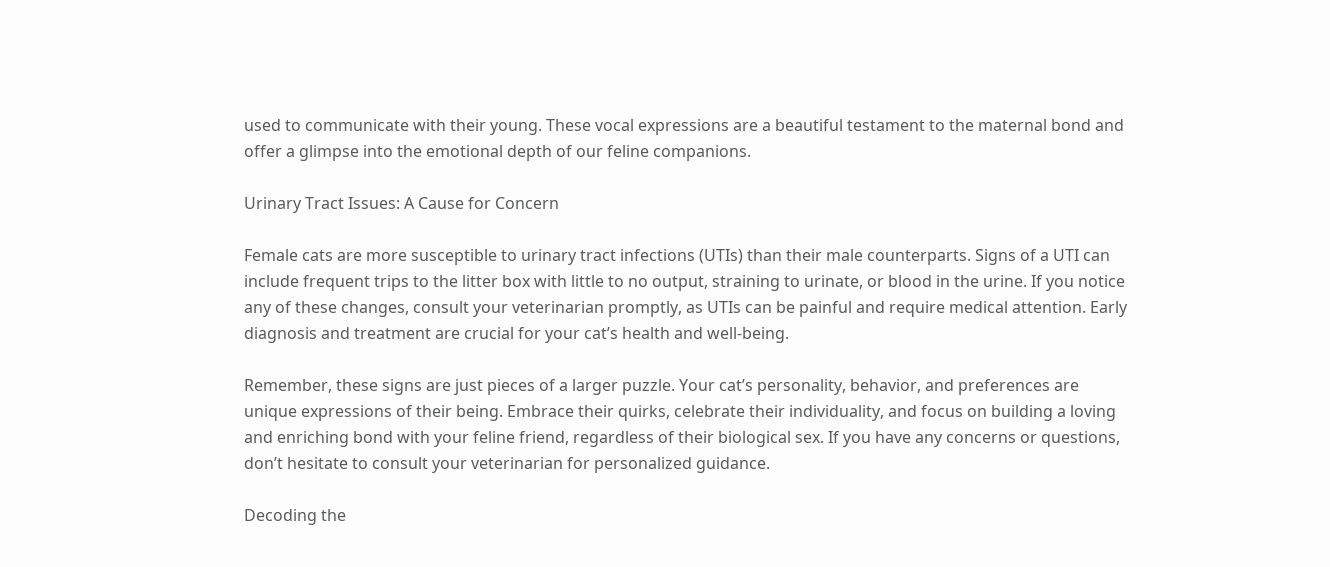used to communicate with their young. These vocal expressions are a beautiful testament to the maternal bond and offer a glimpse into the emotional depth of our feline companions.

Urinary Tract Issues: A Cause for Concern

Female cats are more susceptible to urinary tract infections (UTIs) than their male counterparts. Signs of a UTI can include frequent trips to the litter box with little to no output, straining to urinate, or blood in the urine. If you notice any of these changes, consult your veterinarian promptly, as UTIs can be painful and require medical attention. Early diagnosis and treatment are crucial for your cat’s health and well-being.

Remember, these signs are just pieces of a larger puzzle. Your cat’s personality, behavior, and preferences are unique expressions of their being. Embrace their quirks, celebrate their individuality, and focus on building a loving and enriching bond with your feline friend, regardless of their biological sex. If you have any concerns or questions, don’t hesitate to consult your veterinarian for personalized guidance.

Decoding the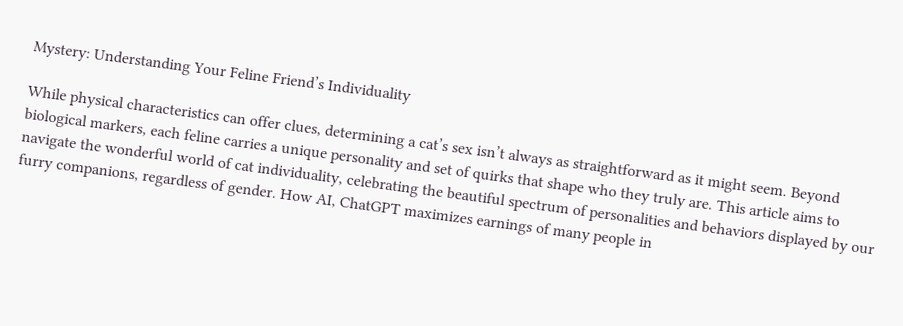Mystery: Understanding Your Feline Friend’s Individuality

While physical characteristics can offer clues, determining a cat’s sex isn’t always as straightforward as it might seem. Beyond biological markers, each feline carries a unique personality and set of quirks that shape who they truly are. This article aims to navigate the wonderful world of cat individuality, celebrating the beautiful spectrum of personalities and behaviors displayed by our furry companions, regardless of gender. How AI, ChatGPT maximizes earnings of many people in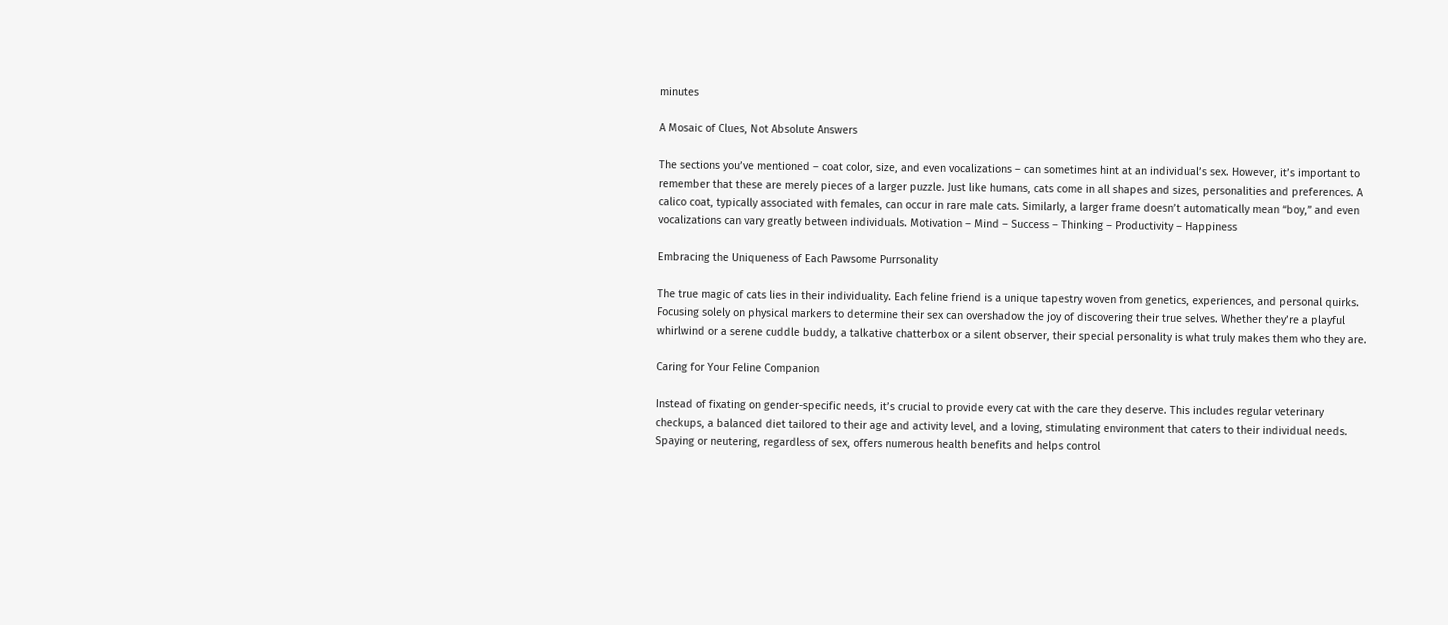minutes

A Mosaic of Clues, Not Absolute Answers

The sections you’ve mentioned – coat color, size, and even vocalizations – can sometimes hint at an individual’s sex. However, it’s important to remember that these are merely pieces of a larger puzzle. Just like humans, cats come in all shapes and sizes, personalities and preferences. A calico coat, typically associated with females, can occur in rare male cats. Similarly, a larger frame doesn’t automatically mean “boy,” and even vocalizations can vary greatly between individuals. Motivation – Mind – Success – Thinking – Productivity – Happiness

Embracing the Uniqueness of Each Pawsome Purrsonality

The true magic of cats lies in their individuality. Each feline friend is a unique tapestry woven from genetics, experiences, and personal quirks. Focusing solely on physical markers to determine their sex can overshadow the joy of discovering their true selves. Whether they’re a playful whirlwind or a serene cuddle buddy, a talkative chatterbox or a silent observer, their special personality is what truly makes them who they are.

Caring for Your Feline Companion

Instead of fixating on gender-specific needs, it’s crucial to provide every cat with the care they deserve. This includes regular veterinary checkups, a balanced diet tailored to their age and activity level, and a loving, stimulating environment that caters to their individual needs. Spaying or neutering, regardless of sex, offers numerous health benefits and helps control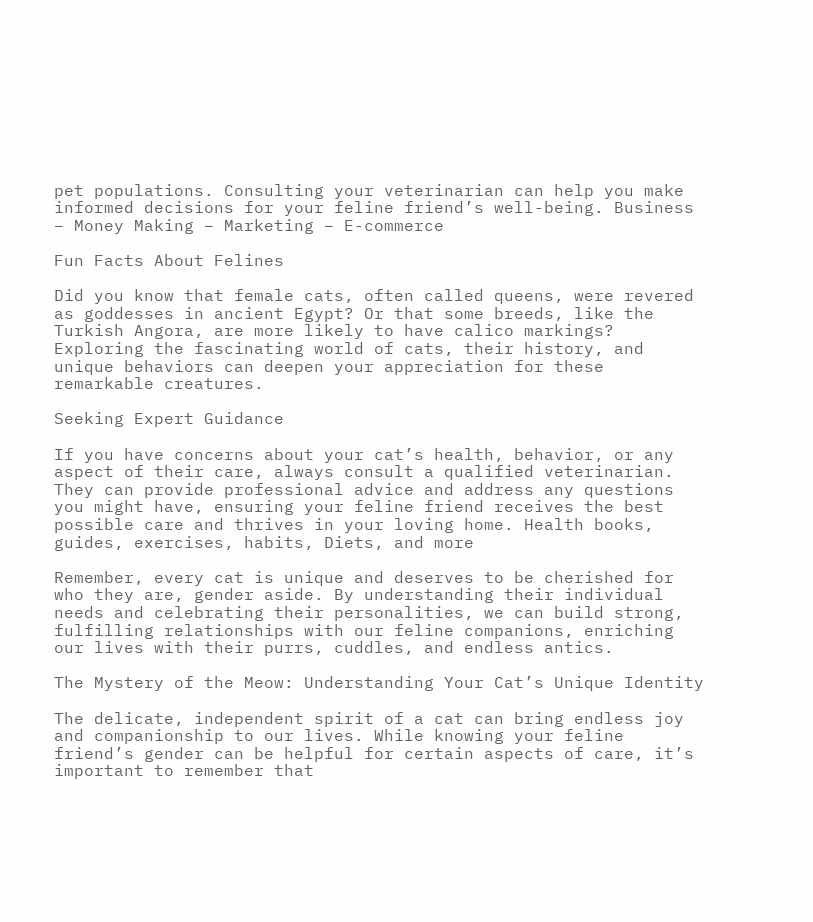pet populations. Consulting your veterinarian can help you make informed decisions for your feline friend’s well-being. Business – Money Making – Marketing – E-commerce

Fun Facts About Felines

Did you know that female cats, often called queens, were revered as goddesses in ancient Egypt? Or that some breeds, like the Turkish Angora, are more likely to have calico markings? Exploring the fascinating world of cats, their history, and unique behaviors can deepen your appreciation for these remarkable creatures.

Seeking Expert Guidance

If you have concerns about your cat’s health, behavior, or any aspect of their care, always consult a qualified veterinarian. They can provide professional advice and address any questions you might have, ensuring your feline friend receives the best possible care and thrives in your loving home. Health books, guides, exercises, habits, Diets, and more

Remember, every cat is unique and deserves to be cherished for who they are, gender aside. By understanding their individual needs and celebrating their personalities, we can build strong, fulfilling relationships with our feline companions, enriching our lives with their purrs, cuddles, and endless antics.

The Mystery of the Meow: Understanding Your Cat’s Unique Identity

The delicate, independent spirit of a cat can bring endless joy and companionship to our lives. While knowing your feline friend’s gender can be helpful for certain aspects of care, it’s important to remember that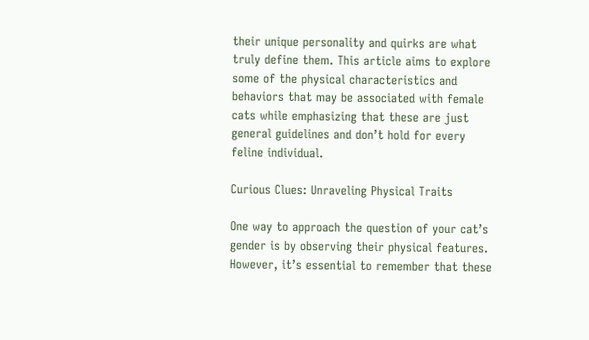their unique personality and quirks are what truly define them. This article aims to explore some of the physical characteristics and behaviors that may be associated with female cats while emphasizing that these are just general guidelines and don’t hold for every feline individual.

Curious Clues: Unraveling Physical Traits

One way to approach the question of your cat’s gender is by observing their physical features. However, it’s essential to remember that these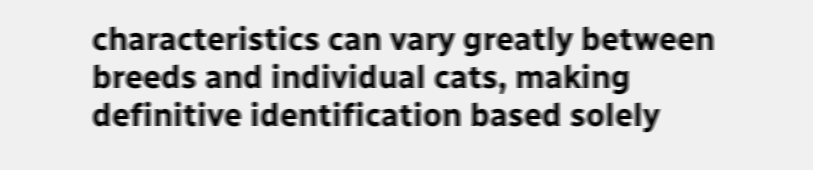characteristics can vary greatly between breeds and individual cats, making definitive identification based solely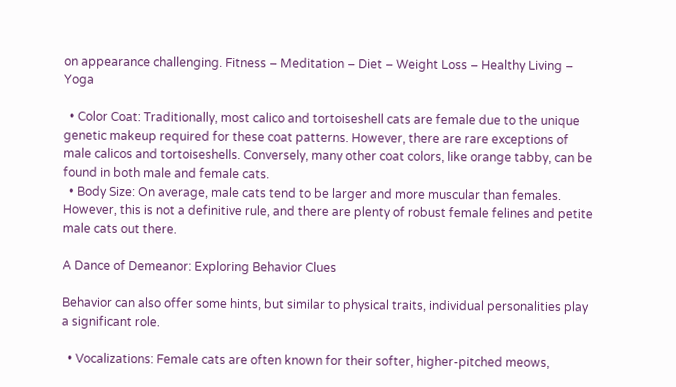on appearance challenging. Fitness – Meditation – Diet – Weight Loss – Healthy Living – Yoga

  • Color Coat: Traditionally, most calico and tortoiseshell cats are female due to the unique genetic makeup required for these coat patterns. However, there are rare exceptions of male calicos and tortoiseshells. Conversely, many other coat colors, like orange tabby, can be found in both male and female cats.
  • Body Size: On average, male cats tend to be larger and more muscular than females. However, this is not a definitive rule, and there are plenty of robust female felines and petite male cats out there.

A Dance of Demeanor: Exploring Behavior Clues

Behavior can also offer some hints, but similar to physical traits, individual personalities play a significant role.

  • Vocalizations: Female cats are often known for their softer, higher-pitched meows,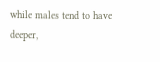while males tend to have deeper,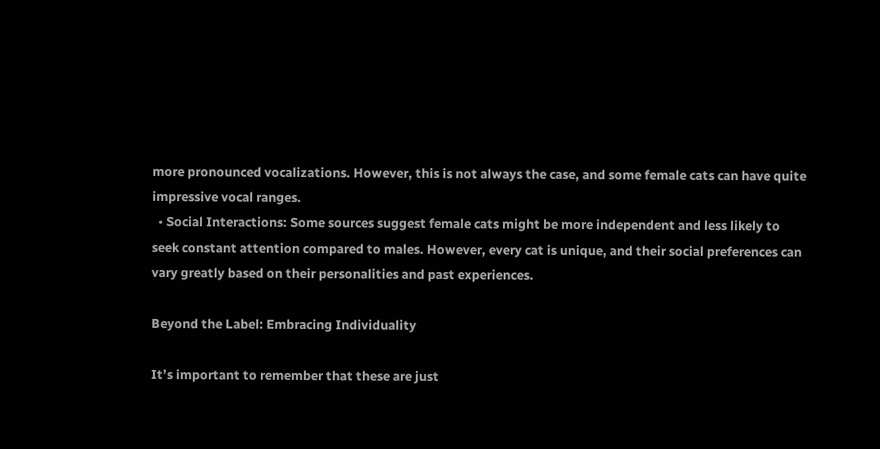more pronounced vocalizations. However, this is not always the case, and some female cats can have quite impressive vocal ranges.
  • Social Interactions: Some sources suggest female cats might be more independent and less likely to seek constant attention compared to males. However, every cat is unique, and their social preferences can vary greatly based on their personalities and past experiences.

Beyond the Label: Embracing Individuality

It’s important to remember that these are just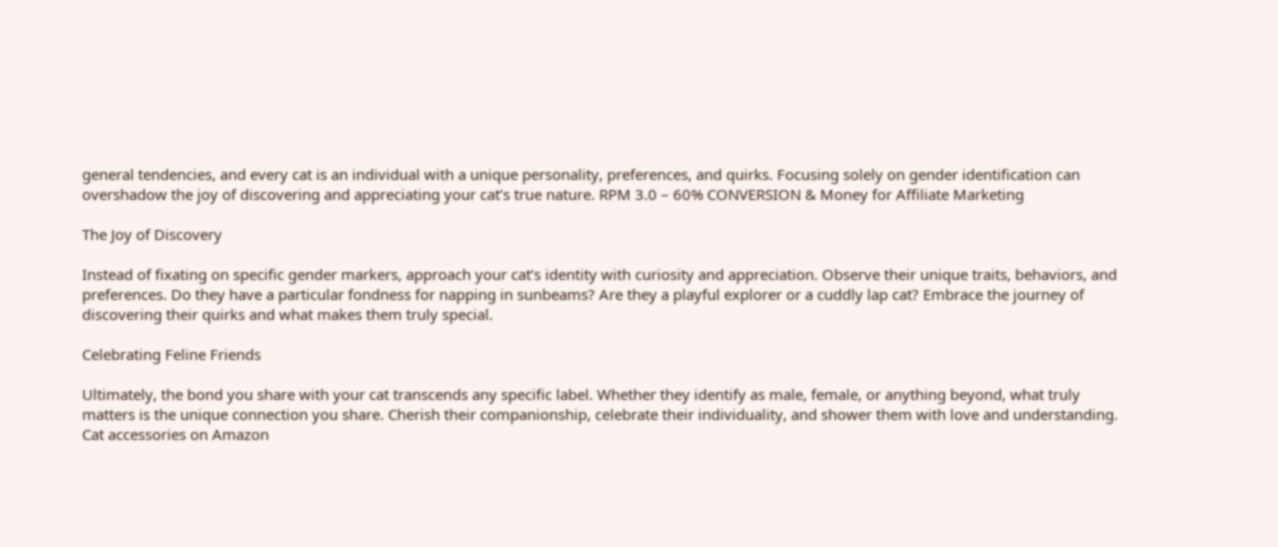general tendencies, and every cat is an individual with a unique personality, preferences, and quirks. Focusing solely on gender identification can overshadow the joy of discovering and appreciating your cat’s true nature. RPM 3.0 – 60% CONVERSION & Money for Affiliate Marketing

The Joy of Discovery

Instead of fixating on specific gender markers, approach your cat’s identity with curiosity and appreciation. Observe their unique traits, behaviors, and preferences. Do they have a particular fondness for napping in sunbeams? Are they a playful explorer or a cuddly lap cat? Embrace the journey of discovering their quirks and what makes them truly special.

Celebrating Feline Friends

Ultimately, the bond you share with your cat transcends any specific label. Whether they identify as male, female, or anything beyond, what truly matters is the unique connection you share. Cherish their companionship, celebrate their individuality, and shower them with love and understanding. Cat accessories on Amazon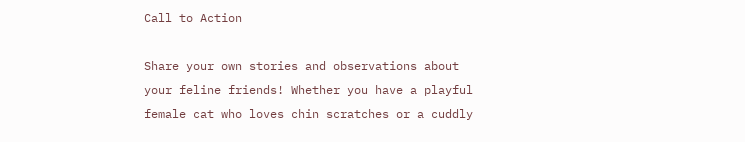Call to Action

Share your own stories and observations about your feline friends! Whether you have a playful female cat who loves chin scratches or a cuddly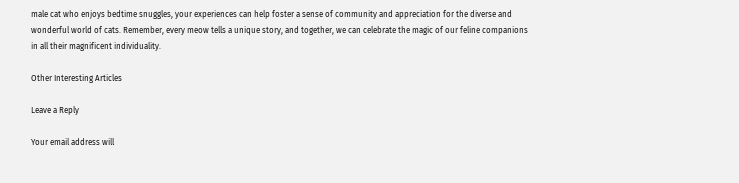male cat who enjoys bedtime snuggles, your experiences can help foster a sense of community and appreciation for the diverse and wonderful world of cats. Remember, every meow tells a unique story, and together, we can celebrate the magic of our feline companions in all their magnificent individuality.

Other Interesting Articles

Leave a Reply

Your email address will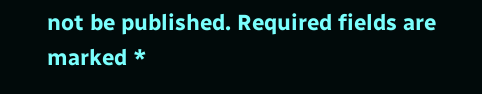not be published. Required fields are marked *